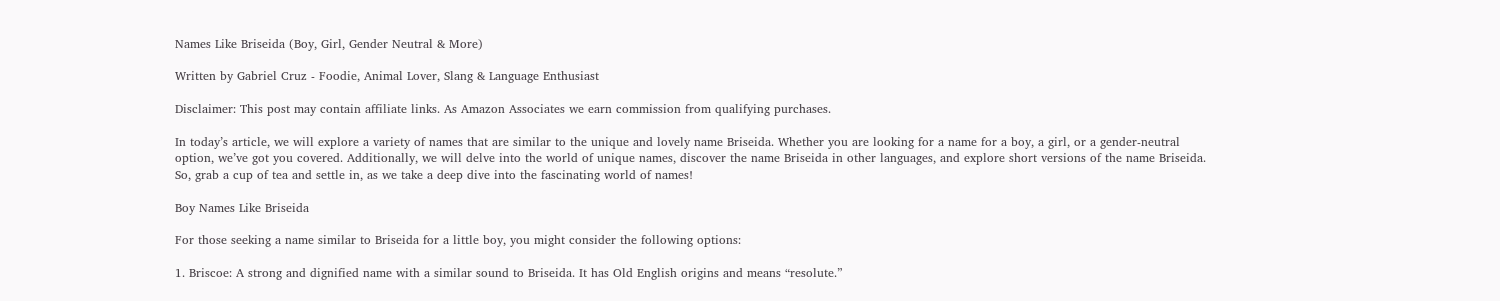Names Like Briseida (Boy, Girl, Gender Neutral & More)

Written by Gabriel Cruz - Foodie, Animal Lover, Slang & Language Enthusiast

Disclaimer: This post may contain affiliate links. As Amazon Associates we earn commission from qualifying purchases.

In today’s article, we will explore a variety of names that are similar to the unique and lovely name Briseida. Whether you are looking for a name for a boy, a girl, or a gender-neutral option, we’ve got you covered. Additionally, we will delve into the world of unique names, discover the name Briseida in other languages, and explore short versions of the name Briseida. So, grab a cup of tea and settle in, as we take a deep dive into the fascinating world of names!

Boy Names Like Briseida

For those seeking a name similar to Briseida for a little boy, you might consider the following options:

1. Briscoe: A strong and dignified name with a similar sound to Briseida. It has Old English origins and means “resolute.”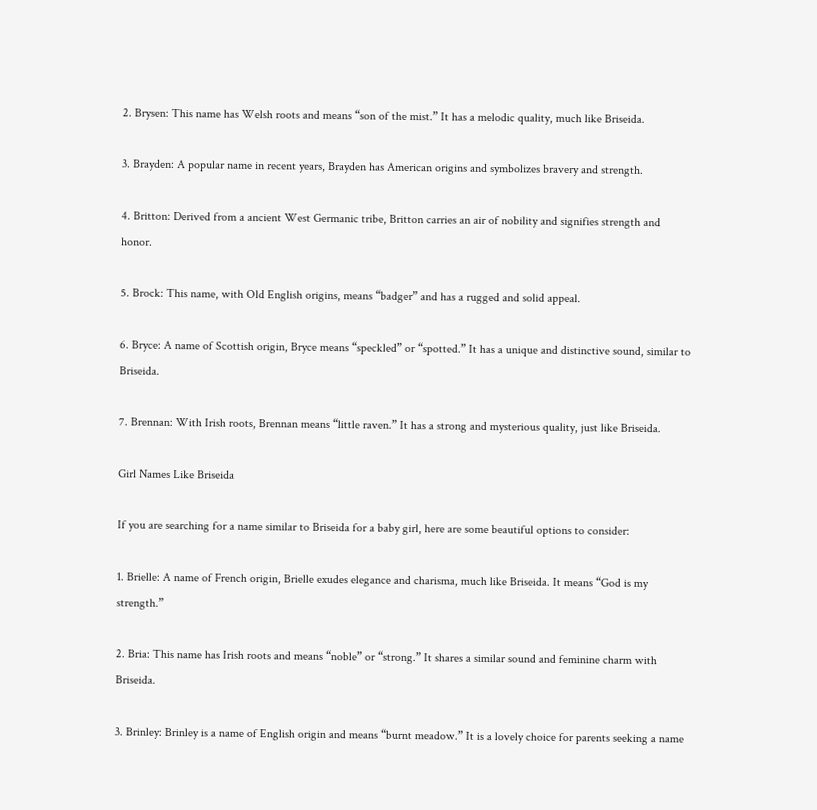2. Brysen: This name has Welsh roots and means “son of the mist.” It has a melodic quality, much like Briseida.

3. Brayden: A popular name in recent years, Brayden has American origins and symbolizes bravery and strength.

4. Britton: Derived from a ancient West Germanic tribe, Britton carries an air of nobility and signifies strength and honor.

5. Brock: This name, with Old English origins, means “badger” and has a rugged and solid appeal.

6. Bryce: A name of Scottish origin, Bryce means “speckled” or “spotted.” It has a unique and distinctive sound, similar to Briseida.

7. Brennan: With Irish roots, Brennan means “little raven.” It has a strong and mysterious quality, just like Briseida.

Girl Names Like Briseida

If you are searching for a name similar to Briseida for a baby girl, here are some beautiful options to consider:

1. Brielle: A name of French origin, Brielle exudes elegance and charisma, much like Briseida. It means “God is my strength.”

2. Bria: This name has Irish roots and means “noble” or “strong.” It shares a similar sound and feminine charm with Briseida.

3. Brinley: Brinley is a name of English origin and means “burnt meadow.” It is a lovely choice for parents seeking a name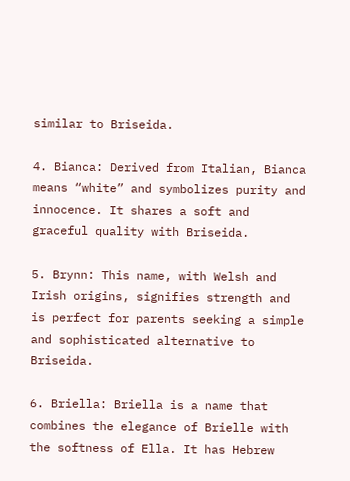similar to Briseida.

4. Bianca: Derived from Italian, Bianca means “white” and symbolizes purity and innocence. It shares a soft and graceful quality with Briseida.

5. Brynn: This name, with Welsh and Irish origins, signifies strength and is perfect for parents seeking a simple and sophisticated alternative to Briseida.

6. Briella: Briella is a name that combines the elegance of Brielle with the softness of Ella. It has Hebrew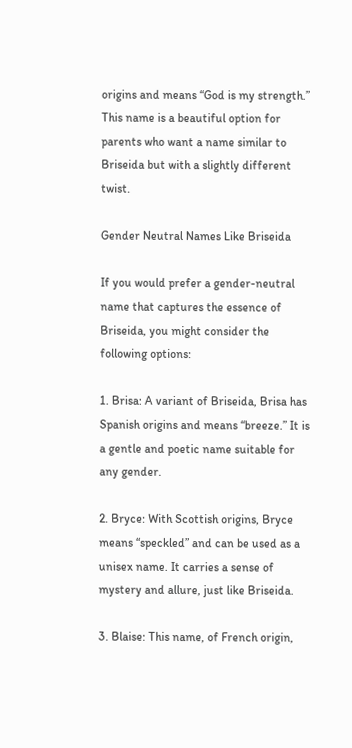origins and means “God is my strength.” This name is a beautiful option for parents who want a name similar to Briseida but with a slightly different twist.

Gender Neutral Names Like Briseida

If you would prefer a gender-neutral name that captures the essence of Briseida, you might consider the following options:

1. Brisa: A variant of Briseida, Brisa has Spanish origins and means “breeze.” It is a gentle and poetic name suitable for any gender.

2. Bryce: With Scottish origins, Bryce means “speckled” and can be used as a unisex name. It carries a sense of mystery and allure, just like Briseida.

3. Blaise: This name, of French origin,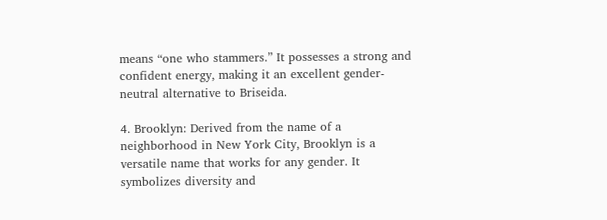means “one who stammers.” It possesses a strong and confident energy, making it an excellent gender-neutral alternative to Briseida.

4. Brooklyn: Derived from the name of a neighborhood in New York City, Brooklyn is a versatile name that works for any gender. It symbolizes diversity and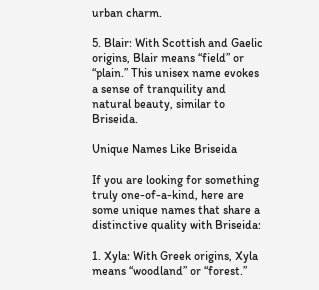urban charm.

5. Blair: With Scottish and Gaelic origins, Blair means “field” or “plain.” This unisex name evokes a sense of tranquility and natural beauty, similar to Briseida.

Unique Names Like Briseida

If you are looking for something truly one-of-a-kind, here are some unique names that share a distinctive quality with Briseida:

1. Xyla: With Greek origins, Xyla means “woodland” or “forest.”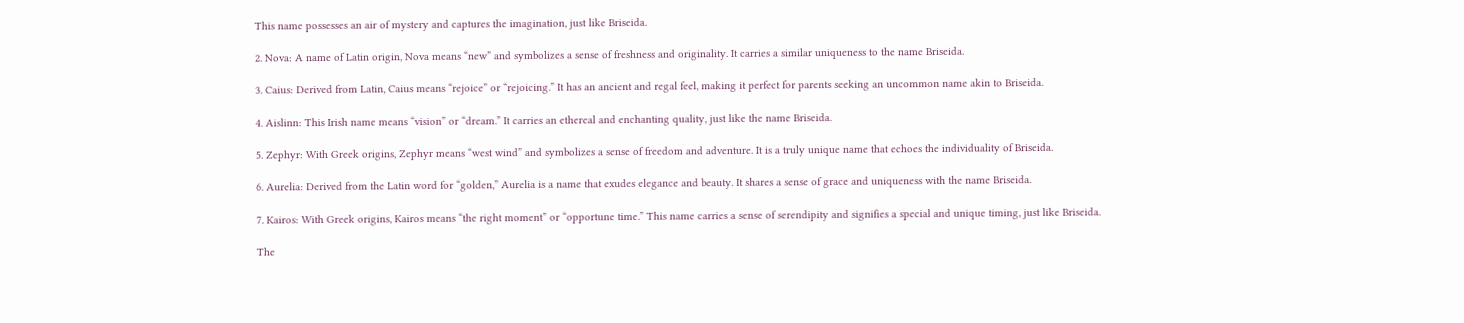This name possesses an air of mystery and captures the imagination, just like Briseida.

2. Nova: A name of Latin origin, Nova means “new” and symbolizes a sense of freshness and originality. It carries a similar uniqueness to the name Briseida.

3. Caius: Derived from Latin, Caius means “rejoice” or “rejoicing.” It has an ancient and regal feel, making it perfect for parents seeking an uncommon name akin to Briseida.

4. Aislinn: This Irish name means “vision” or “dream.” It carries an ethereal and enchanting quality, just like the name Briseida.

5. Zephyr: With Greek origins, Zephyr means “west wind” and symbolizes a sense of freedom and adventure. It is a truly unique name that echoes the individuality of Briseida.

6. Aurelia: Derived from the Latin word for “golden,” Aurelia is a name that exudes elegance and beauty. It shares a sense of grace and uniqueness with the name Briseida.

7. Kairos: With Greek origins, Kairos means “the right moment” or “opportune time.” This name carries a sense of serendipity and signifies a special and unique timing, just like Briseida.

The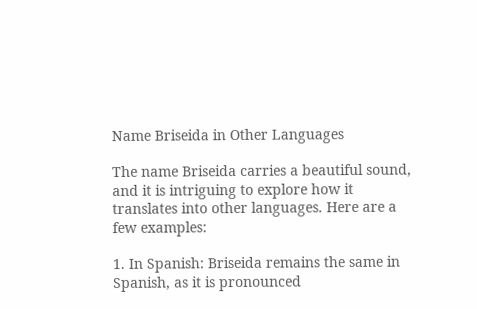Name Briseida in Other Languages

The name Briseida carries a beautiful sound, and it is intriguing to explore how it translates into other languages. Here are a few examples:

1. In Spanish: Briseida remains the same in Spanish, as it is pronounced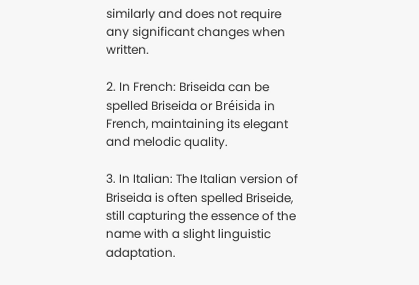similarly and does not require any significant changes when written.

2. In French: Briseida can be spelled Briseida or Bréisida in French, maintaining its elegant and melodic quality.

3. In Italian: The Italian version of Briseida is often spelled Briseide, still capturing the essence of the name with a slight linguistic adaptation.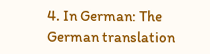4. In German: The German translation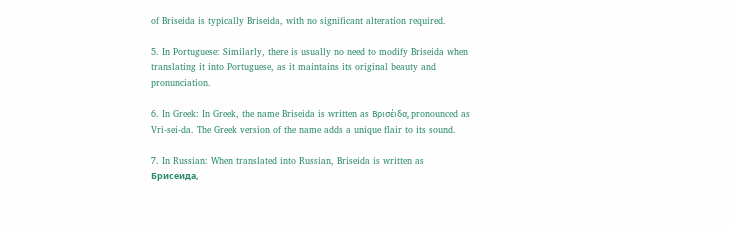of Briseida is typically Briseida, with no significant alteration required.

5. In Portuguese: Similarly, there is usually no need to modify Briseida when translating it into Portuguese, as it maintains its original beauty and pronunciation.

6. In Greek: In Greek, the name Briseida is written as Βρισέιδα, pronounced as Vri-sei-da. The Greek version of the name adds a unique flair to its sound.

7. In Russian: When translated into Russian, Briseida is written as Брисеида,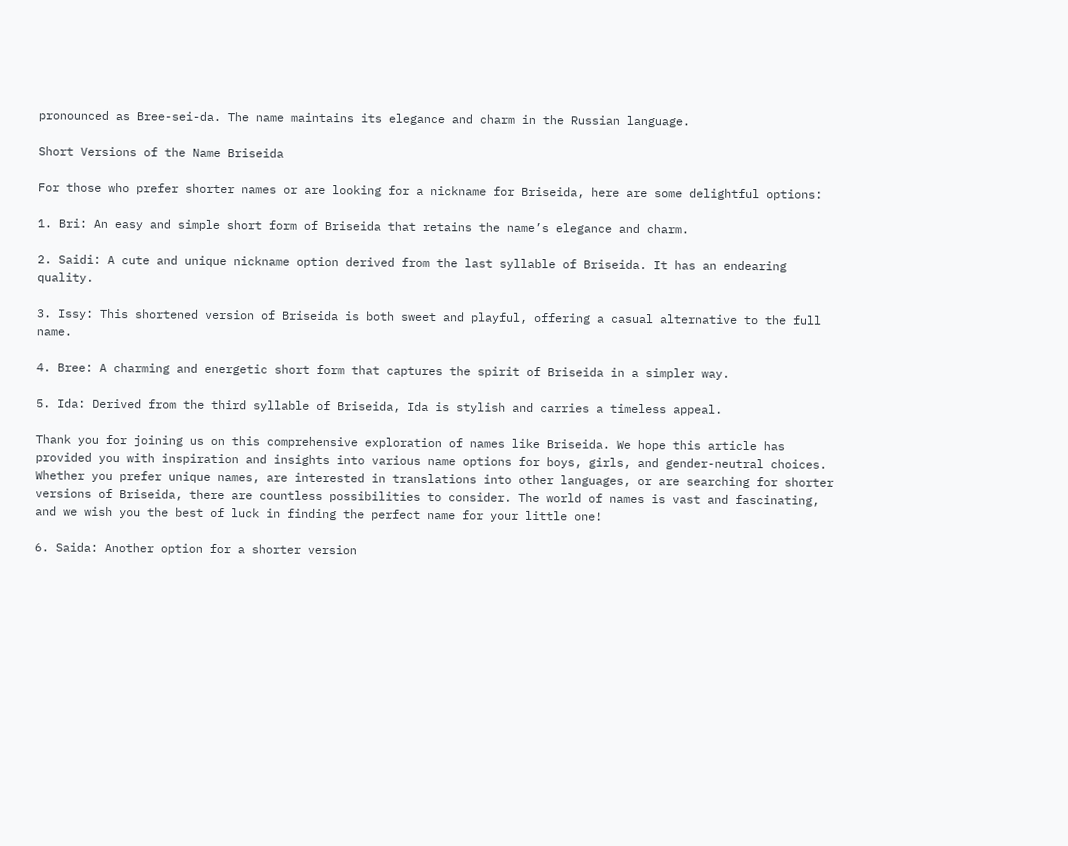pronounced as Bree-sei-da. The name maintains its elegance and charm in the Russian language.

Short Versions of the Name Briseida

For those who prefer shorter names or are looking for a nickname for Briseida, here are some delightful options:

1. Bri: An easy and simple short form of Briseida that retains the name’s elegance and charm.

2. Saidi: A cute and unique nickname option derived from the last syllable of Briseida. It has an endearing quality.

3. Issy: This shortened version of Briseida is both sweet and playful, offering a casual alternative to the full name.

4. Bree: A charming and energetic short form that captures the spirit of Briseida in a simpler way.

5. Ida: Derived from the third syllable of Briseida, Ida is stylish and carries a timeless appeal.

Thank you for joining us on this comprehensive exploration of names like Briseida. We hope this article has provided you with inspiration and insights into various name options for boys, girls, and gender-neutral choices. Whether you prefer unique names, are interested in translations into other languages, or are searching for shorter versions of Briseida, there are countless possibilities to consider. The world of names is vast and fascinating, and we wish you the best of luck in finding the perfect name for your little one!

6. Saida: Another option for a shorter version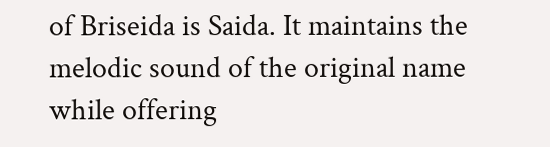of Briseida is Saida. It maintains the melodic sound of the original name while offering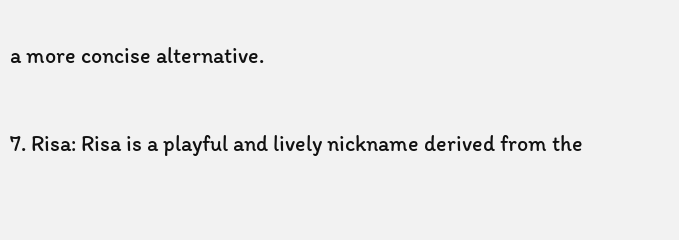a more concise alternative.

7. Risa: Risa is a playful and lively nickname derived from the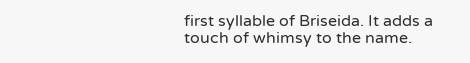first syllable of Briseida. It adds a touch of whimsy to the name.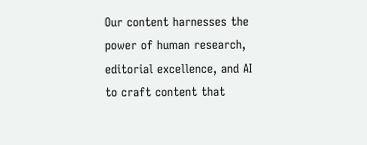Our content harnesses the power of human research, editorial excellence, and AI to craft content that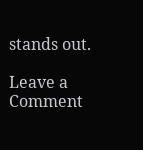stands out.

Leave a Comment